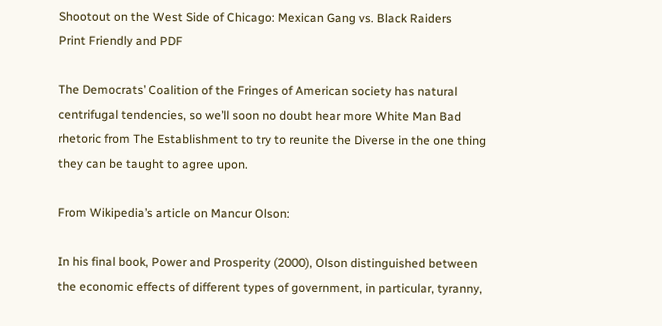Shootout on the West Side of Chicago: Mexican Gang vs. Black Raiders
Print Friendly and PDF

The Democrats’ Coalition of the Fringes of American society has natural centrifugal tendencies, so we’ll soon no doubt hear more White Man Bad rhetoric from The Establishment to try to reunite the Diverse in the one thing they can be taught to agree upon.

From Wikipedia’s article on Mancur Olson:

In his final book, Power and Prosperity (2000), Olson distinguished between the economic effects of different types of government, in particular, tyranny,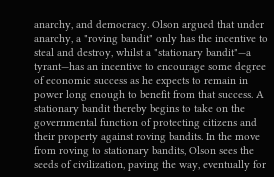anarchy, and democracy. Olson argued that under anarchy, a "roving bandit" only has the incentive to steal and destroy, whilst a "stationary bandit"—a tyrant—has an incentive to encourage some degree of economic success as he expects to remain in power long enough to benefit from that success. A stationary bandit thereby begins to take on the governmental function of protecting citizens and their property against roving bandits. In the move from roving to stationary bandits, Olson sees the seeds of civilization, paving the way, eventually for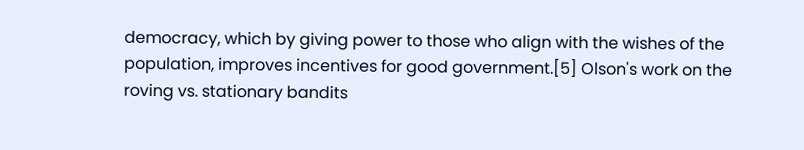democracy, which by giving power to those who align with the wishes of the population, improves incentives for good government.[5] Olson's work on the roving vs. stationary bandits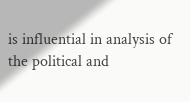is influential in analysis of the political and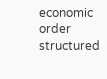economic order structured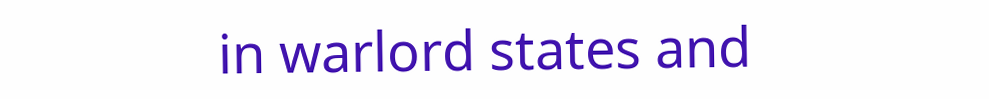in warlord states and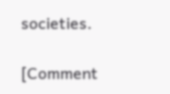societies.

[Comment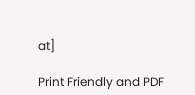at]

Print Friendly and PDF